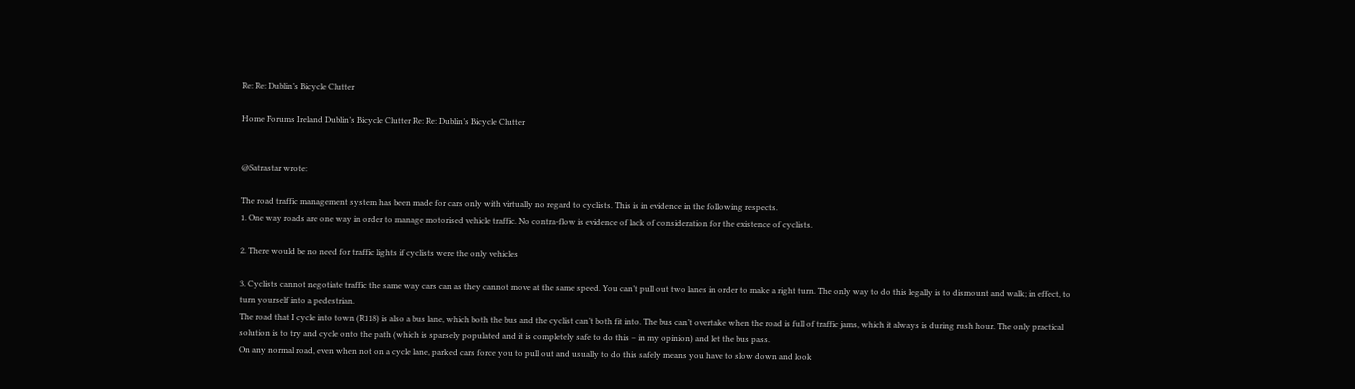Re: Re: Dublin’s Bicycle Clutter

Home Forums Ireland Dublin’s Bicycle Clutter Re: Re: Dublin’s Bicycle Clutter


@Satrastar wrote:

The road traffic management system has been made for cars only with virtually no regard to cyclists. This is in evidence in the following respects.
1. One way roads are one way in order to manage motorised vehicle traffic. No contra-flow is evidence of lack of consideration for the existence of cyclists.

2. There would be no need for traffic lights if cyclists were the only vehicles

3. Cyclists cannot negotiate traffic the same way cars can as they cannot move at the same speed. You can’t pull out two lanes in order to make a right turn. The only way to do this legally is to dismount and walk; in effect, to turn yourself into a pedestrian.
The road that I cycle into town (R118) is also a bus lane, which both the bus and the cyclist can’t both fit into. The bus can’t overtake when the road is full of traffic jams, which it always is during rush hour. The only practical solution is to try and cycle onto the path (which is sparsely populated and it is completely safe to do this – in my opinion) and let the bus pass.
On any normal road, even when not on a cycle lane, parked cars force you to pull out and usually to do this safely means you have to slow down and look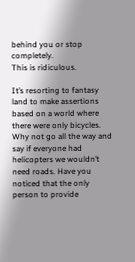behind you or stop completely.
This is ridiculous.

It’s resorting to fantasy land to make assertions based on a world where there were only bicycles. Why not go all the way and say if everyone had helicopters we wouldn’t need roads. Have you noticed that the only person to provide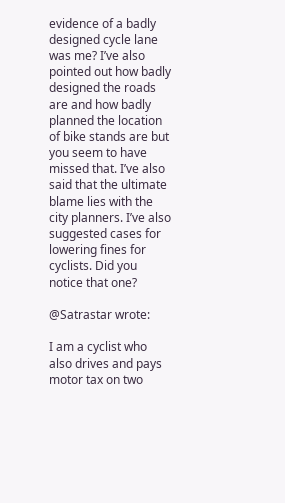evidence of a badly designed cycle lane was me? I’ve also pointed out how badly designed the roads are and how badly planned the location of bike stands are but you seem to have missed that. I’ve also said that the ultimate blame lies with the city planners. I’ve also suggested cases for lowering fines for cyclists. Did you notice that one?

@Satrastar wrote:

I am a cyclist who also drives and pays motor tax on two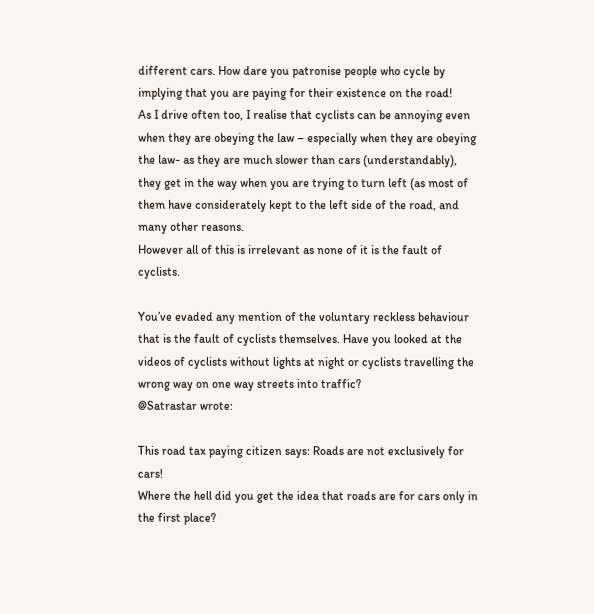different cars. How dare you patronise people who cycle by implying that you are paying for their existence on the road!
As I drive often too, I realise that cyclists can be annoying even when they are obeying the law – especially when they are obeying the law- as they are much slower than cars (understandably), they get in the way when you are trying to turn left (as most of them have considerately kept to the left side of the road, and many other reasons.
However all of this is irrelevant as none of it is the fault of cyclists.

You’ve evaded any mention of the voluntary reckless behaviour that is the fault of cyclists themselves. Have you looked at the videos of cyclists without lights at night or cyclists travelling the wrong way on one way streets into traffic?
@Satrastar wrote:

This road tax paying citizen says: Roads are not exclusively for cars!
Where the hell did you get the idea that roads are for cars only in the first place?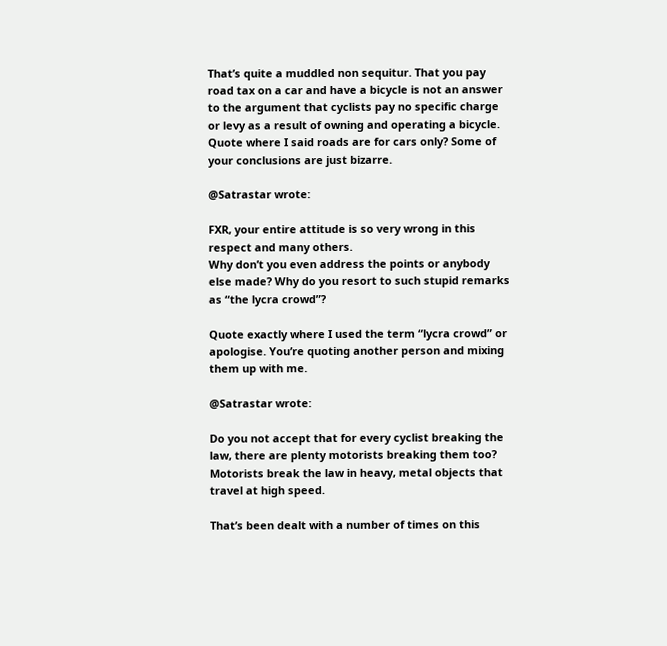That’s quite a muddled non sequitur. That you pay road tax on a car and have a bicycle is not an answer to the argument that cyclists pay no specific charge or levy as a result of owning and operating a bicycle. Quote where I said roads are for cars only? Some of your conclusions are just bizarre.

@Satrastar wrote:

FXR, your entire attitude is so very wrong in this respect and many others.
Why don’t you even address the points or anybody else made? Why do you resort to such stupid remarks as “the lycra crowd”?

Quote exactly where I used the term “lycra crowd” or apologise. You’re quoting another person and mixing them up with me.

@Satrastar wrote:

Do you not accept that for every cyclist breaking the law, there are plenty motorists breaking them too? Motorists break the law in heavy, metal objects that travel at high speed.

That’s been dealt with a number of times on this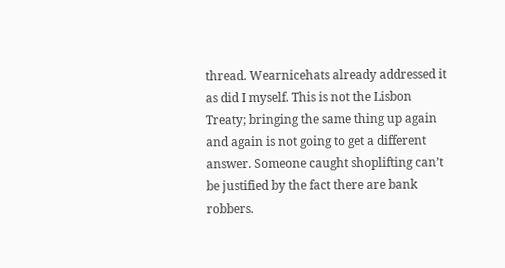thread. Wearnicehats already addressed it as did I myself. This is not the Lisbon Treaty; bringing the same thing up again and again is not going to get a different answer. Someone caught shoplifting can’t be justified by the fact there are bank robbers.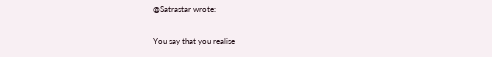@Satrastar wrote:

You say that you realise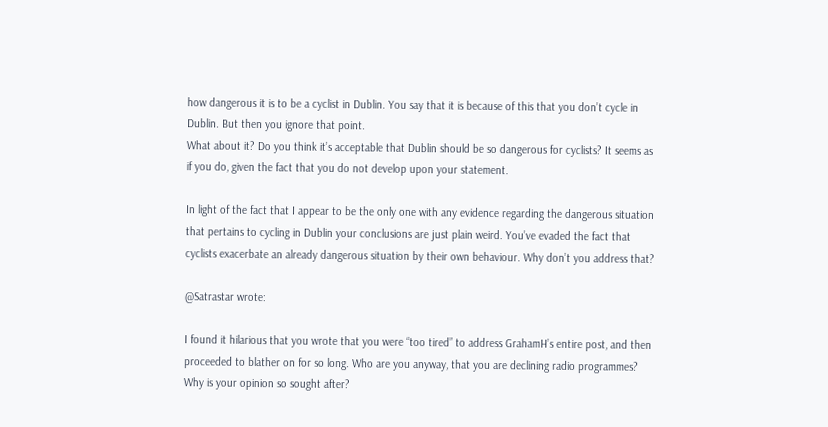how dangerous it is to be a cyclist in Dublin. You say that it is because of this that you don’t cycle in Dublin. But then you ignore that point.
What about it? Do you think it’s acceptable that Dublin should be so dangerous for cyclists? It seems as if you do, given the fact that you do not develop upon your statement.

In light of the fact that I appear to be the only one with any evidence regarding the dangerous situation that pertains to cycling in Dublin your conclusions are just plain weird. You’ve evaded the fact that cyclists exacerbate an already dangerous situation by their own behaviour. Why don’t you address that?

@Satrastar wrote:

I found it hilarious that you wrote that you were “too tired” to address GrahamH’s entire post, and then proceeded to blather on for so long. Who are you anyway, that you are declining radio programmes? Why is your opinion so sought after?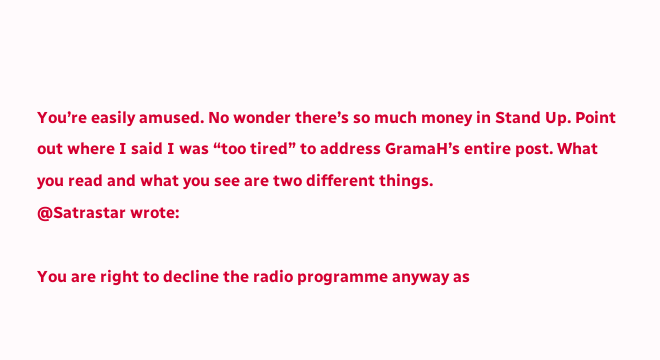You’re easily amused. No wonder there’s so much money in Stand Up. Point out where I said I was “too tired” to address GramaH’s entire post. What you read and what you see are two different things.
@Satrastar wrote:

You are right to decline the radio programme anyway as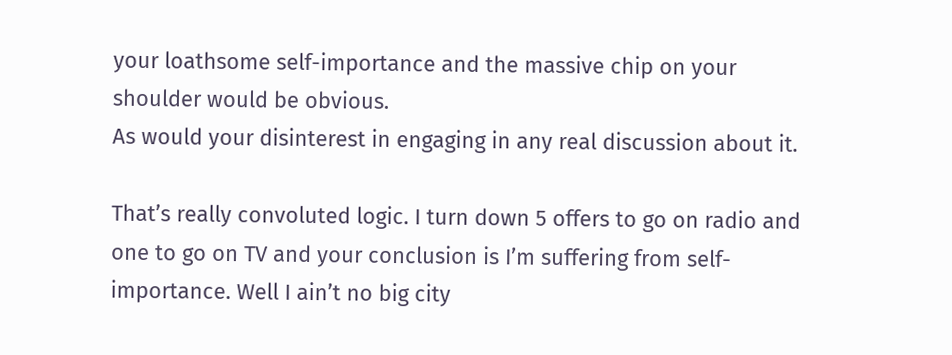your loathsome self-importance and the massive chip on your shoulder would be obvious.
As would your disinterest in engaging in any real discussion about it.

That’s really convoluted logic. I turn down 5 offers to go on radio and one to go on TV and your conclusion is I’m suffering from self-importance. Well I ain’t no big city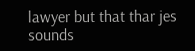lawyer but that thar jes sounds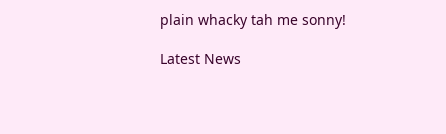plain whacky tah me sonny!

Latest News